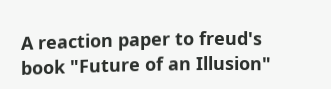A reaction paper to freud's book "Future of an Illusion"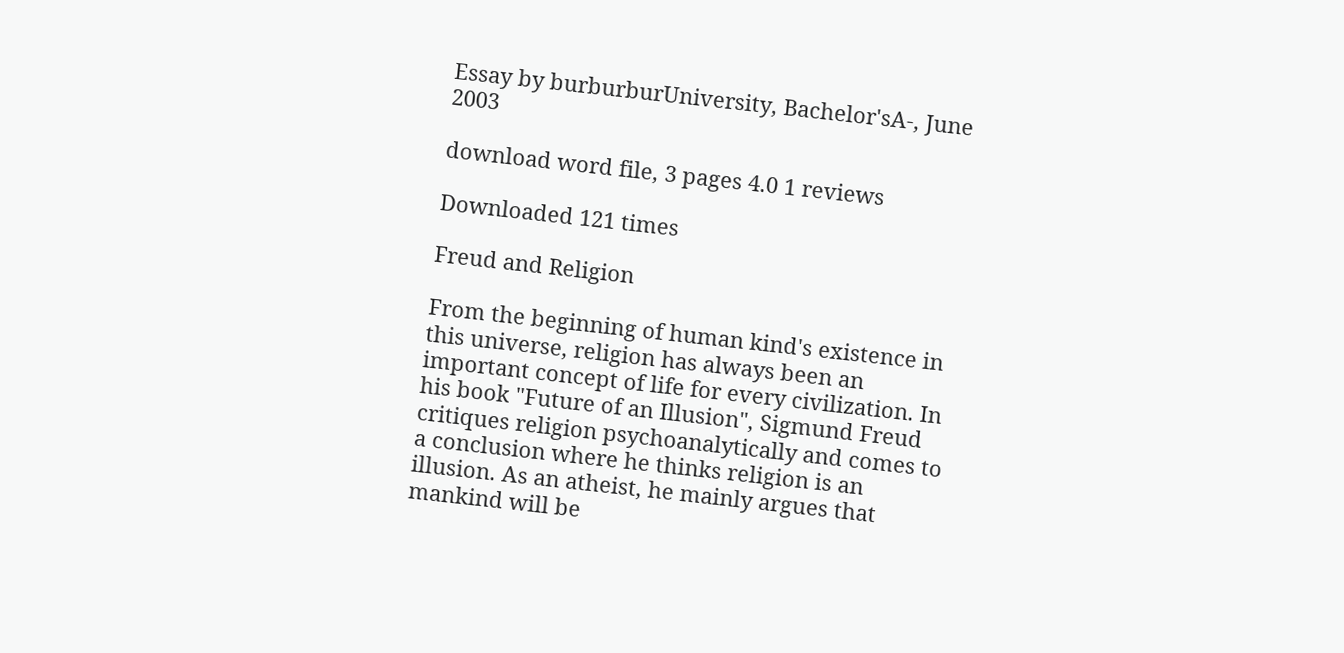Essay by burburburUniversity, Bachelor'sA-, June 2003

download word file, 3 pages 4.0 1 reviews

Downloaded 121 times

Freud and Religion

From the beginning of human kind's existence in this universe, religion has always been an important concept of life for every civilization. In his book "Future of an Illusion", Sigmund Freud critiques religion psychoanalytically and comes to a conclusion where he thinks religion is an illusion. As an atheist, he mainly argues that mankind will be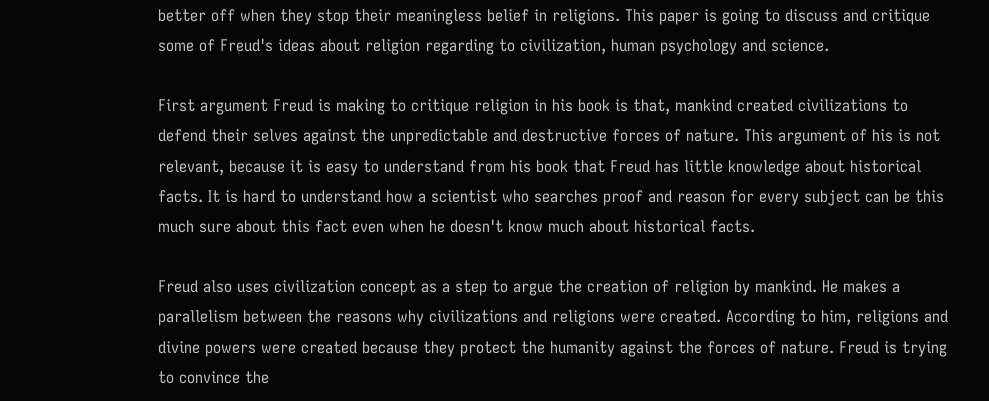better off when they stop their meaningless belief in religions. This paper is going to discuss and critique some of Freud's ideas about religion regarding to civilization, human psychology and science.

First argument Freud is making to critique religion in his book is that, mankind created civilizations to defend their selves against the unpredictable and destructive forces of nature. This argument of his is not relevant, because it is easy to understand from his book that Freud has little knowledge about historical facts. It is hard to understand how a scientist who searches proof and reason for every subject can be this much sure about this fact even when he doesn't know much about historical facts.

Freud also uses civilization concept as a step to argue the creation of religion by mankind. He makes a parallelism between the reasons why civilizations and religions were created. According to him, religions and divine powers were created because they protect the humanity against the forces of nature. Freud is trying to convince the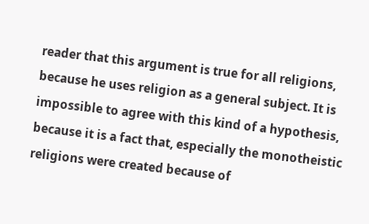reader that this argument is true for all religions, because he uses religion as a general subject. It is impossible to agree with this kind of a hypothesis, because it is a fact that, especially the monotheistic religions were created because of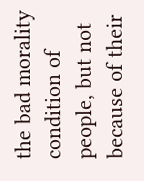the bad morality condition of people, but not because of their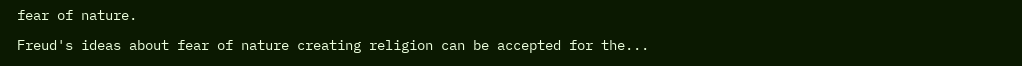fear of nature.

Freud's ideas about fear of nature creating religion can be accepted for the...